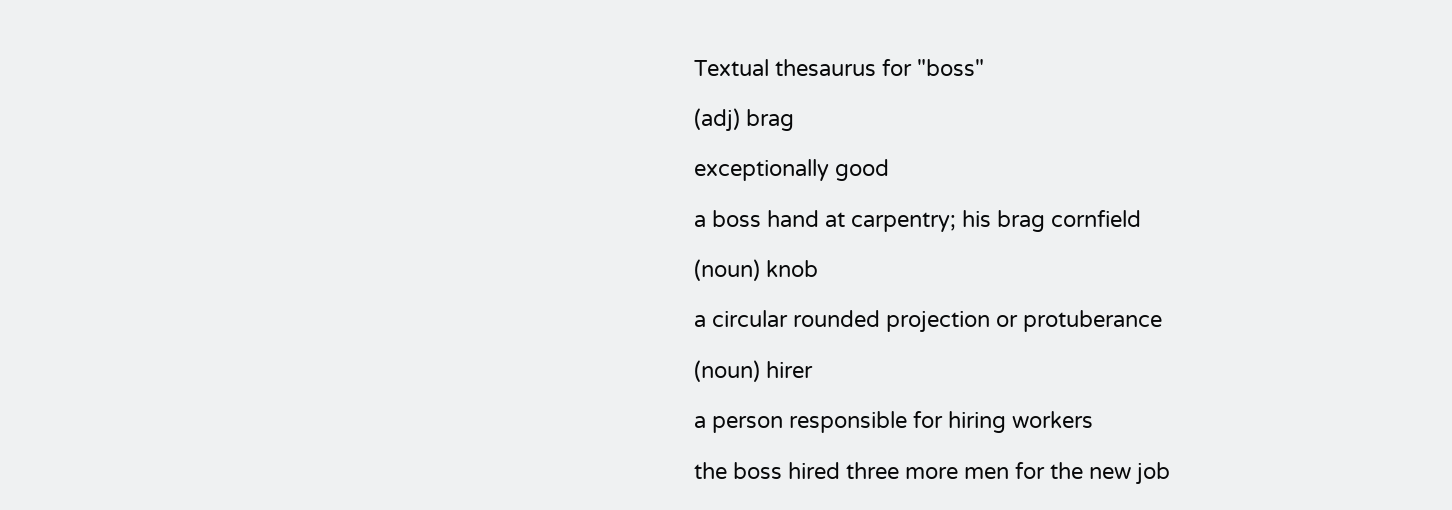Textual thesaurus for "boss"

(adj) brag

exceptionally good

a boss hand at carpentry; his brag cornfield

(noun) knob

a circular rounded projection or protuberance

(noun) hirer

a person responsible for hiring workers

the boss hired three more men for the new job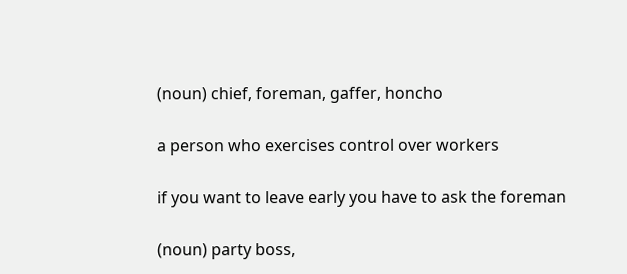(noun) chief, foreman, gaffer, honcho

a person who exercises control over workers

if you want to leave early you have to ask the foreman

(noun) party boss,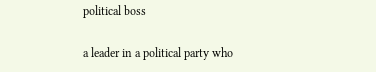political boss

a leader in a political party who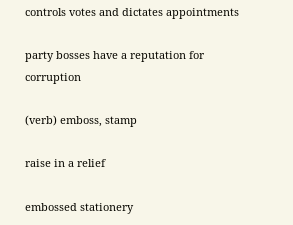controls votes and dictates appointments

party bosses have a reputation for corruption

(verb) emboss, stamp

raise in a relief

embossed stationery